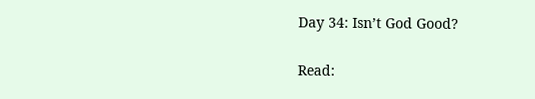Day 34: Isn’t God Good?

Read: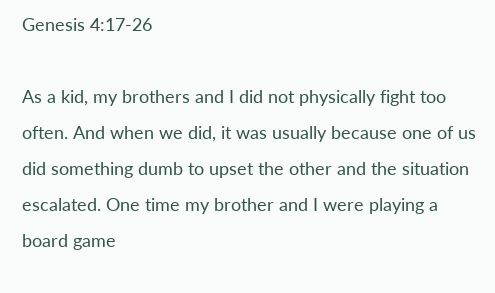Genesis 4:17-26

As a kid, my brothers and I did not physically fight too often. And when we did, it was usually because one of us did something dumb to upset the other and the situation escalated. One time my brother and I were playing a board game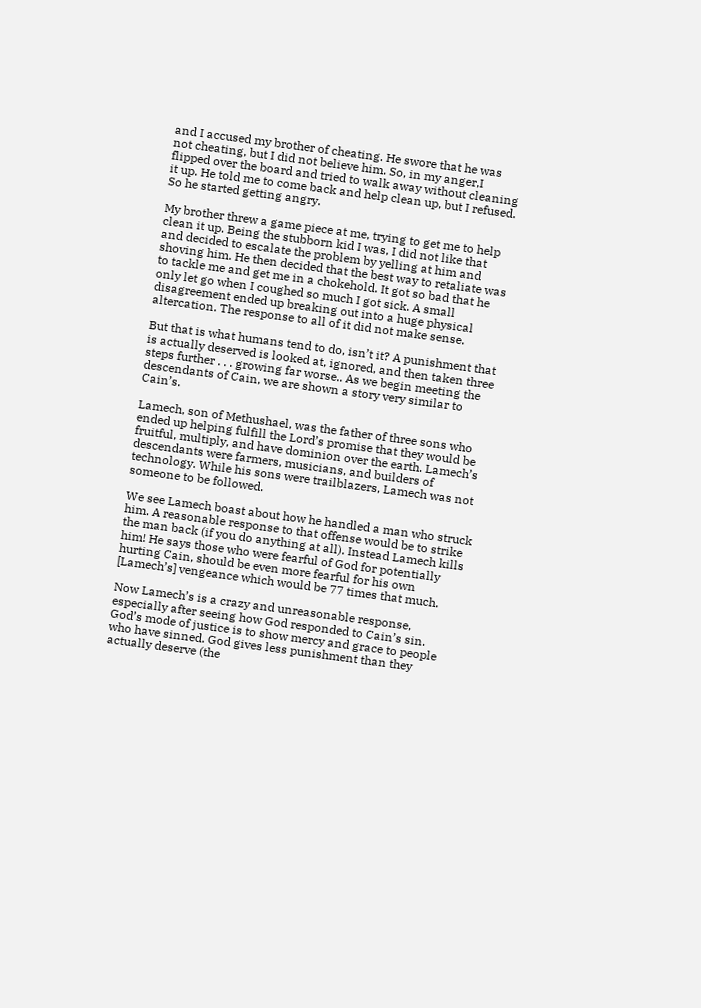and I accused my brother of cheating. He swore that he was not cheating, but I did not believe him. So, in my anger,I flipped over the board and tried to walk away without cleaning it up. He told me to come back and help clean up, but I refused. So he started getting angry.

My brother threw a game piece at me, trying to get me to help clean it up. Being the stubborn kid I was, I did not like that and decided to escalate the problem by yelling at him and shoving him. He then decided that the best way to retaliate was to tackle me and get me in a chokehold. It got so bad that he only let go when I coughed so much I got sick. A small disagreement ended up breaking out into a huge physical altercation. The response to all of it did not make sense.

But that is what humans tend to do, isn’t it? A punishment that is actually deserved is looked at, ignored, and then taken three steps further . . . growing far worse.. As we begin meeting the descendants of Cain, we are shown a story very similar to Cain’s.

Lamech, son of Methushael, was the father of three sons who ended up helping fulfill the Lord’s promise that they would be fruitful, multiply, and have dominion over the earth. Lamech’s descendants were farmers, musicians, and builders of technology. While his sons were trailblazers, Lamech was not someone to be followed.

We see Lamech boast about how he handled a man who struck him. A reasonable response to that offense would be to strike the man back (if you do anything at all). Instead Lamech kills him! He says those who were fearful of God for potentially hurting Cain, should be even more fearful for his own [Lamech’s] vengeance which would be 77 times that much.

Now Lamech’s is a crazy and unreasonable response, especially after seeing how God responded to Cain’s sin. God’s mode of justice is to show mercy and grace to people who have sinned. God gives less punishment than they actually deserve (the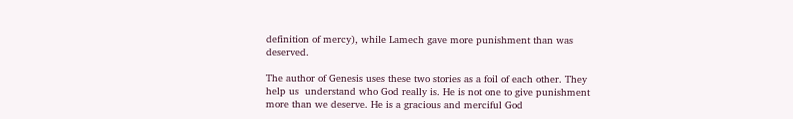definition of mercy), while Lamech gave more punishment than was deserved.

The author of Genesis uses these two stories as a foil of each other. They help us  understand who God really is. He is not one to give punishment more than we deserve. He is a gracious and merciful God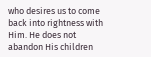who desires us to come back into rightness with Him. He does not abandon His children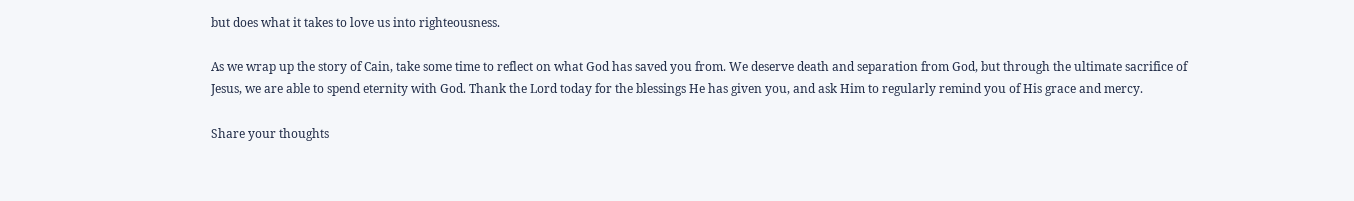but does what it takes to love us into righteousness.

As we wrap up the story of Cain, take some time to reflect on what God has saved you from. We deserve death and separation from God, but through the ultimate sacrifice of Jesus, we are able to spend eternity with God. Thank the Lord today for the blessings He has given you, and ask Him to regularly remind you of His grace and mercy.

Share your thoughts